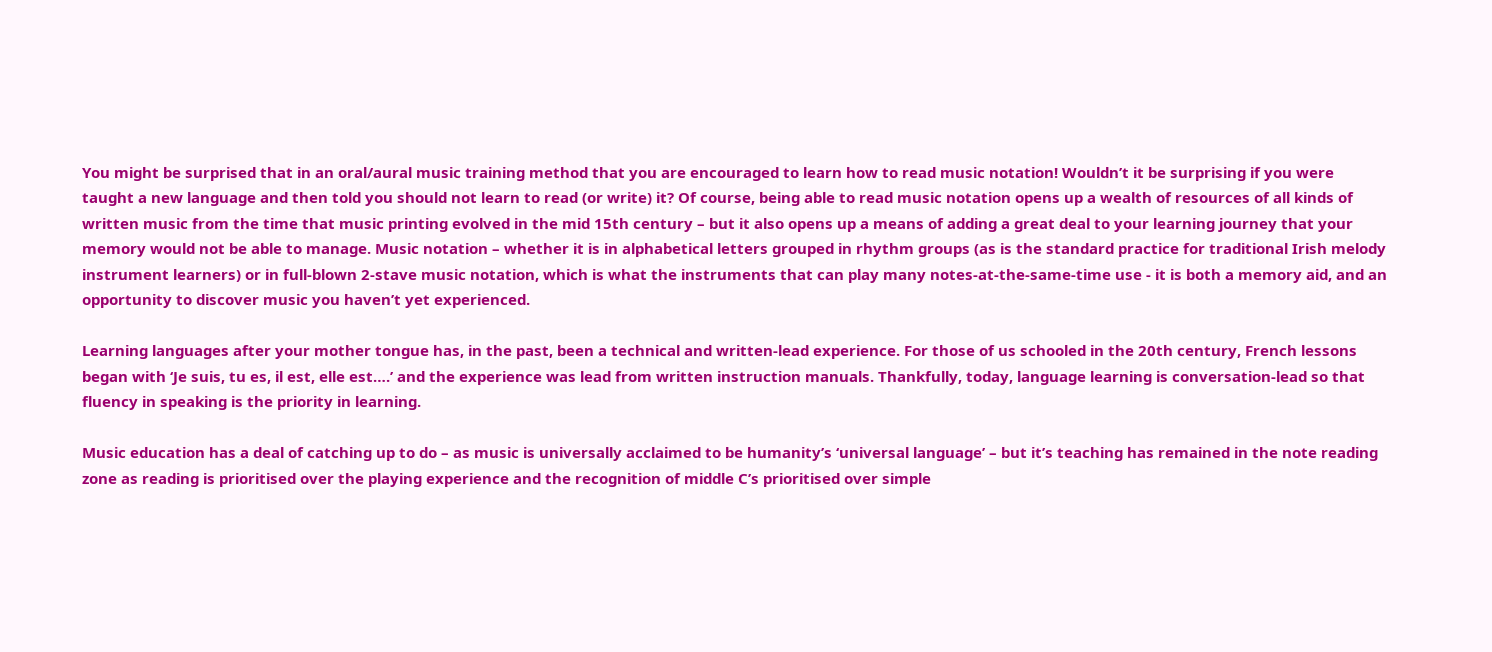You might be surprised that in an oral/aural music training method that you are encouraged to learn how to read music notation! Wouldn’t it be surprising if you were taught a new language and then told you should not learn to read (or write) it? Of course, being able to read music notation opens up a wealth of resources of all kinds of written music from the time that music printing evolved in the mid 15th century – but it also opens up a means of adding a great deal to your learning journey that your memory would not be able to manage. Music notation – whether it is in alphabetical letters grouped in rhythm groups (as is the standard practice for traditional Irish melody instrument learners) or in full-blown 2-stave music notation, which is what the instruments that can play many notes-at-the-same-time use - it is both a memory aid, and an opportunity to discover music you haven’t yet experienced.

Learning languages after your mother tongue has, in the past, been a technical and written-lead experience. For those of us schooled in the 20th century, French lessons began with ‘Je suis, tu es, il est, elle est….’ and the experience was lead from written instruction manuals. Thankfully, today, language learning is conversation-lead so that fluency in speaking is the priority in learning.

Music education has a deal of catching up to do – as music is universally acclaimed to be humanity’s ‘universal language’ – but it’s teaching has remained in the note reading zone as reading is prioritised over the playing experience and the recognition of middle C’s prioritised over simple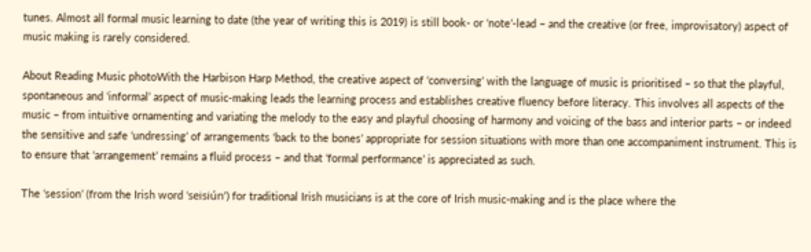tunes. Almost all formal music learning to date (the year of writing this is 2019) is still book- or ‘note’-lead – and the creative (or free, improvisatory) aspect of music making is rarely considered.

About Reading Music photoWith the Harbison Harp Method, the creative aspect of ‘conversing’ with the language of music is prioritised – so that the playful, spontaneous and ‘informal’ aspect of music-making leads the learning process and establishes creative fluency before literacy. This involves all aspects of the music – from intuitive ornamenting and variating the melody to the easy and playful choosing of harmony and voicing of the bass and interior parts – or indeed the sensitive and safe ‘undressing’ of arrangements ‘back to the bones’ appropriate for session situations with more than one accompaniment instrument. This is to ensure that ‘arrangement’ remains a fluid process – and that ‘formal performance’ is appreciated as such.

The ‘session’ (from the Irish word ‘seisiún’) for traditional Irish musicians is at the core of Irish music-making and is the place where the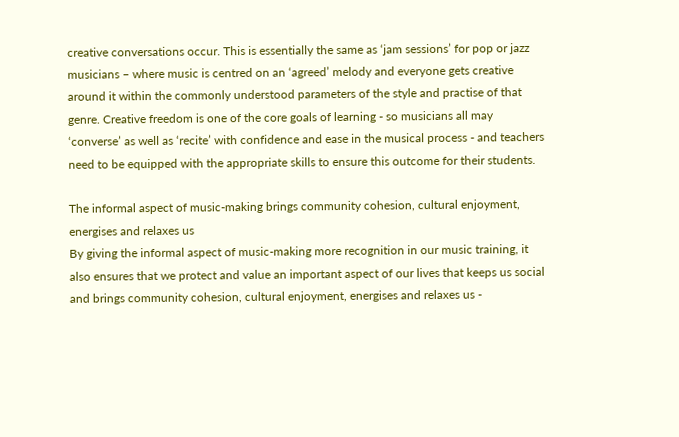creative conversations occur. This is essentially the same as ‘jam sessions’ for pop or jazz musicians – where music is centred on an ‘agreed’ melody and everyone gets creative around it within the commonly understood parameters of the style and practise of that genre. Creative freedom is one of the core goals of learning - so musicians all may ‘converse’ as well as ‘recite’ with confidence and ease in the musical process - and teachers need to be equipped with the appropriate skills to ensure this outcome for their students.

The informal aspect of music-making brings community cohesion, cultural enjoyment, energises and relaxes us
By giving the informal aspect of music-making more recognition in our music training, it also ensures that we protect and value an important aspect of our lives that keeps us social and brings community cohesion, cultural enjoyment, energises and relaxes us -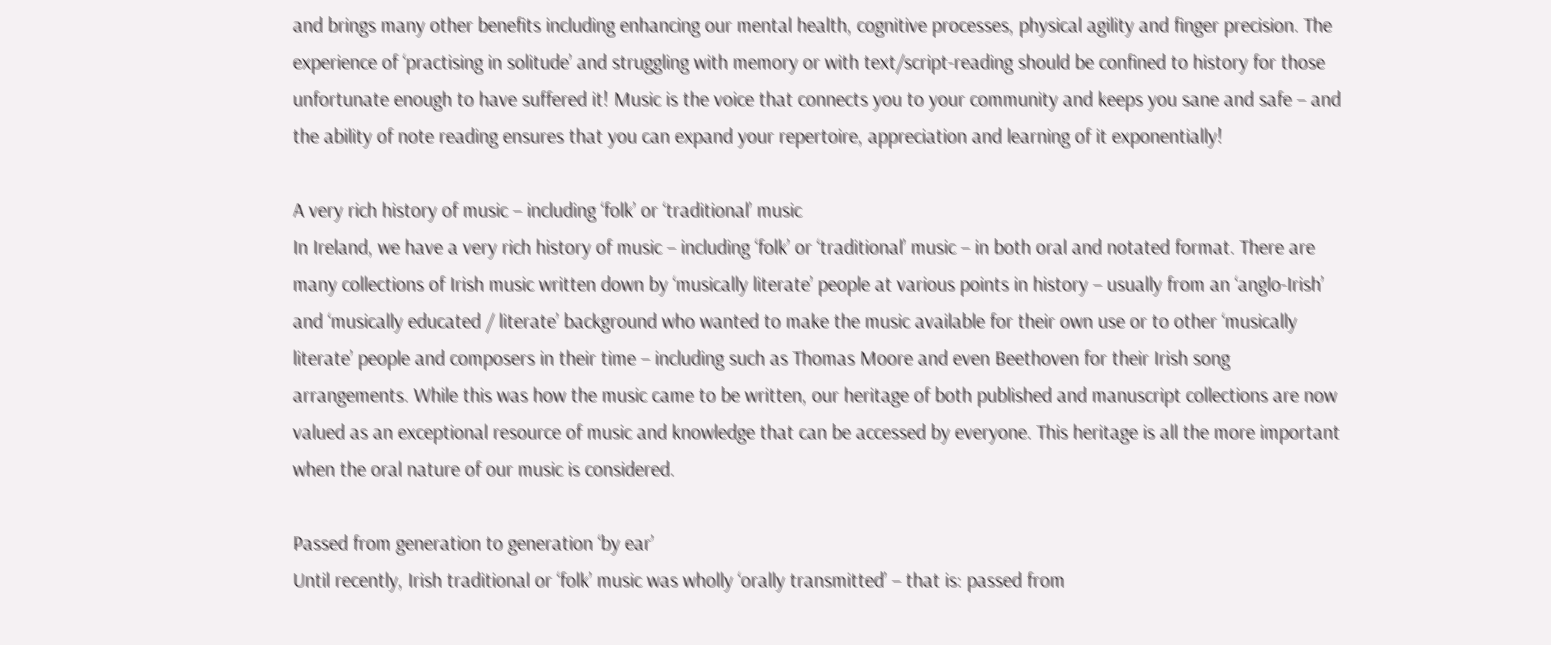and brings many other benefits including enhancing our mental health, cognitive processes, physical agility and finger precision. The experience of ‘practising in solitude’ and struggling with memory or with text/script-reading should be confined to history for those unfortunate enough to have suffered it! Music is the voice that connects you to your community and keeps you sane and safe – and the ability of note reading ensures that you can expand your repertoire, appreciation and learning of it exponentially!

A very rich history of music – including ‘folk’ or ‘traditional’ music
In Ireland, we have a very rich history of music – including ‘folk’ or ‘traditional’ music – in both oral and notated format. There are many collections of Irish music written down by ‘musically literate’ people at various points in history – usually from an ‘anglo-Irish’ and ‘musically educated / literate’ background who wanted to make the music available for their own use or to other ‘musically literate’ people and composers in their time – including such as Thomas Moore and even Beethoven for their Irish song arrangements. While this was how the music came to be written, our heritage of both published and manuscript collections are now valued as an exceptional resource of music and knowledge that can be accessed by everyone. This heritage is all the more important when the oral nature of our music is considered.

Passed from generation to generation ‘by ear’
Until recently, Irish traditional or ‘folk’ music was wholly ‘orally transmitted’ – that is: passed from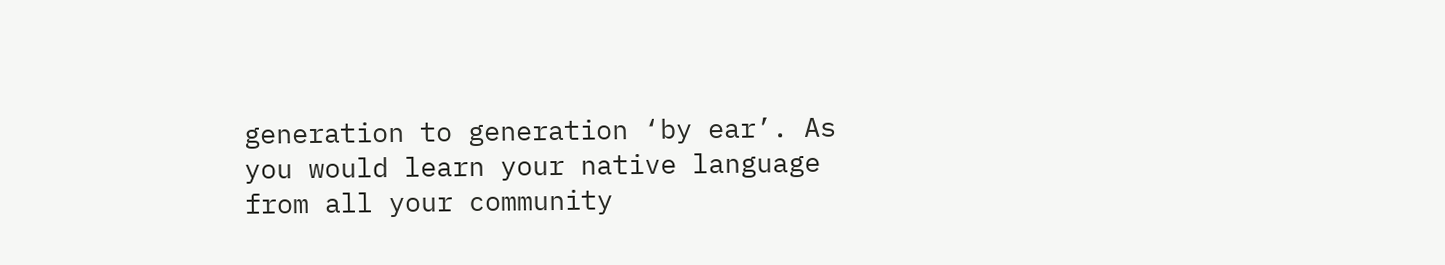generation to generation ‘by ear’. As you would learn your native language from all your community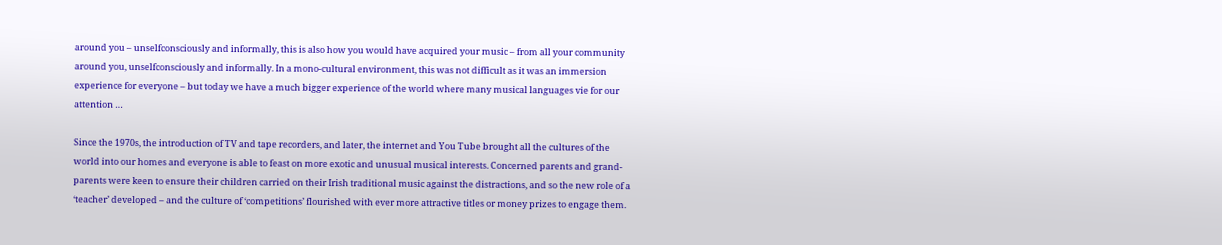around you – unselfconsciously and informally, this is also how you would have acquired your music – from all your community around you, unselfconsciously and informally. In a mono-cultural environment, this was not difficult as it was an immersion experience for everyone – but today we have a much bigger experience of the world where many musical languages vie for our attention …

Since the 1970s, the introduction of TV and tape recorders, and later, the internet and You Tube brought all the cultures of the world into our homes and everyone is able to feast on more exotic and unusual musical interests. Concerned parents and grand-parents were keen to ensure their children carried on their Irish traditional music against the distractions, and so the new role of a ‘teacher’ developed – and the culture of ‘competitions’ flourished with ever more attractive titles or money prizes to engage them.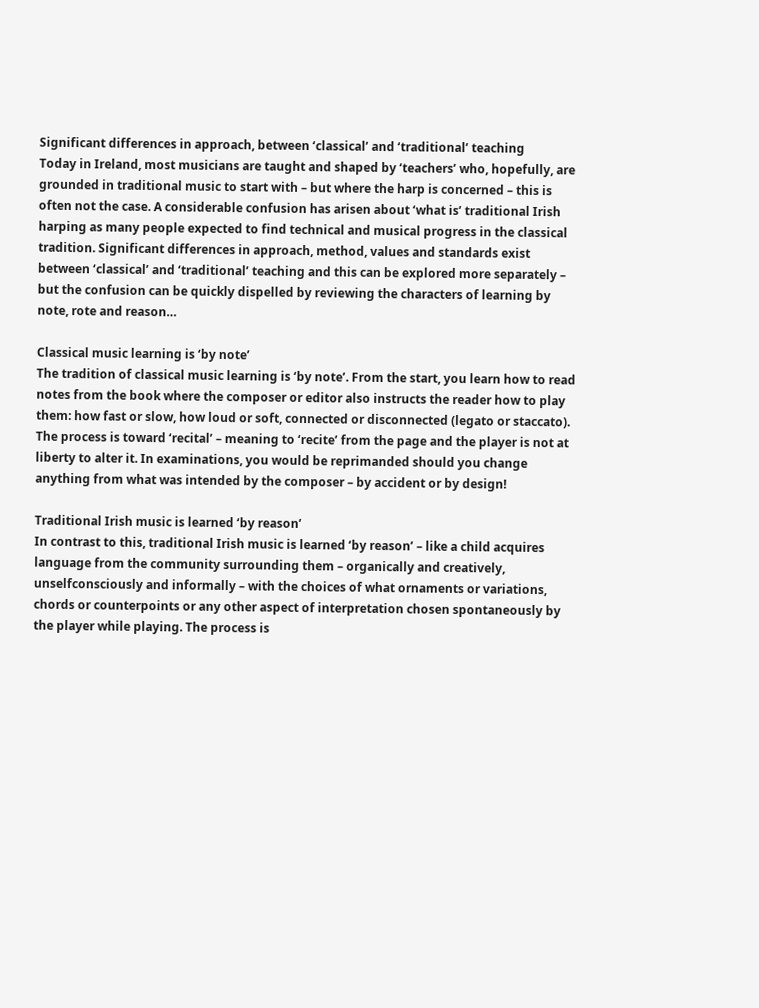Significant differences in approach, between ‘classical’ and ‘traditional’ teaching
Today in Ireland, most musicians are taught and shaped by ‘teachers’ who, hopefully, are grounded in traditional music to start with – but where the harp is concerned – this is often not the case. A considerable confusion has arisen about ‘what is’ traditional Irish harping as many people expected to find technical and musical progress in the classical tradition. Significant differences in approach, method, values and standards exist between ‘classical’ and ‘traditional’ teaching and this can be explored more separately – but the confusion can be quickly dispelled by reviewing the characters of learning by note, rote and reason…

Classical music learning is ‘by note’
The tradition of classical music learning is ‘by note’. From the start, you learn how to read notes from the book where the composer or editor also instructs the reader how to play them: how fast or slow, how loud or soft, connected or disconnected (legato or staccato). The process is toward ‘recital’ – meaning to ‘recite’ from the page and the player is not at liberty to alter it. In examinations, you would be reprimanded should you change anything from what was intended by the composer – by accident or by design!

Traditional Irish music is learned ‘by reason’
In contrast to this, traditional Irish music is learned ‘by reason’ – like a child acquires language from the community surrounding them – organically and creatively, unselfconsciously and informally – with the choices of what ornaments or variations, chords or counterpoints or any other aspect of interpretation chosen spontaneously by the player while playing. The process is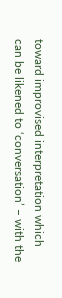toward improvised interpretation which can be likened to ‘conversation’ – with the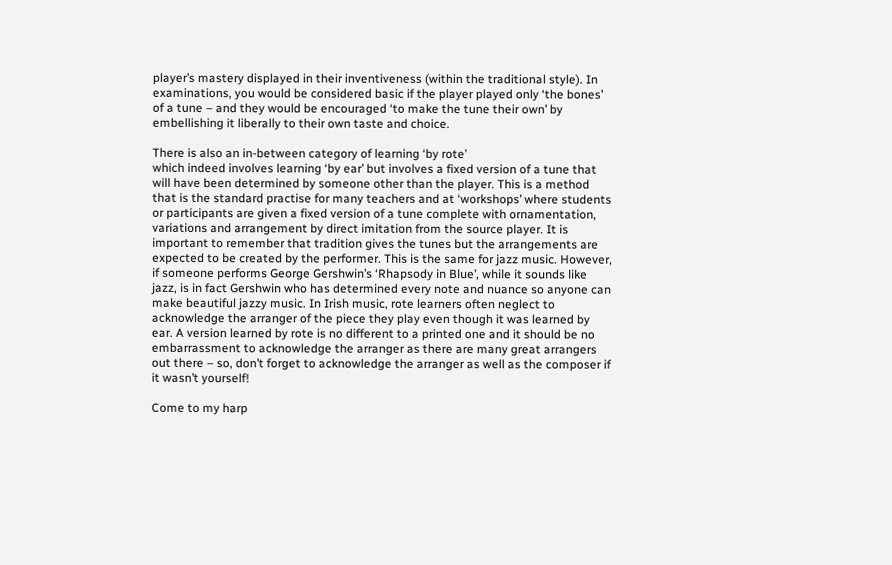player’s mastery displayed in their inventiveness (within the traditional style). In examinations, you would be considered basic if the player played only ‘the bones’ of a tune – and they would be encouraged ‘to make the tune their own’ by embellishing it liberally to their own taste and choice.

There is also an in-between category of learning ‘by rote’
which indeed involves learning ‘by ear’ but involves a fixed version of a tune that will have been determined by someone other than the player. This is a method that is the standard practise for many teachers and at ‘workshops’ where students or participants are given a fixed version of a tune complete with ornamentation, variations and arrangement by direct imitation from the source player. It is important to remember that tradition gives the tunes but the arrangements are expected to be created by the performer. This is the same for jazz music. However, if someone performs George Gershwin’s ‘Rhapsody in Blue’, while it sounds like jazz, is in fact Gershwin who has determined every note and nuance so anyone can make beautiful jazzy music. In Irish music, rote learners often neglect to acknowledge the arranger of the piece they play even though it was learned by ear. A version learned by rote is no different to a printed one and it should be no embarrassment to acknowledge the arranger as there are many great arrangers out there – so, don’t forget to acknowledge the arranger as well as the composer if it wasn’t yourself!

Come to my harp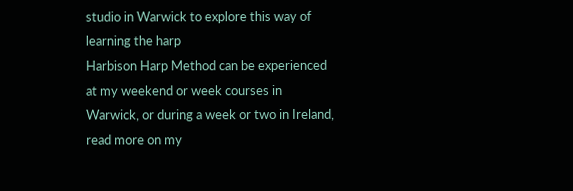studio in Warwick to explore this way of learning the harp
Harbison Harp Method can be experienced at my weekend or week courses in Warwick, or during a week or two in Ireland, read more on my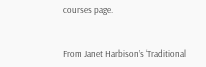courses page.


From Janet Harbison’s ‘Traditional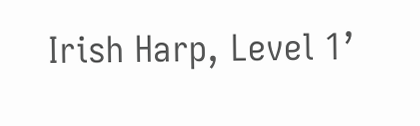Irish Harp, Level 1’